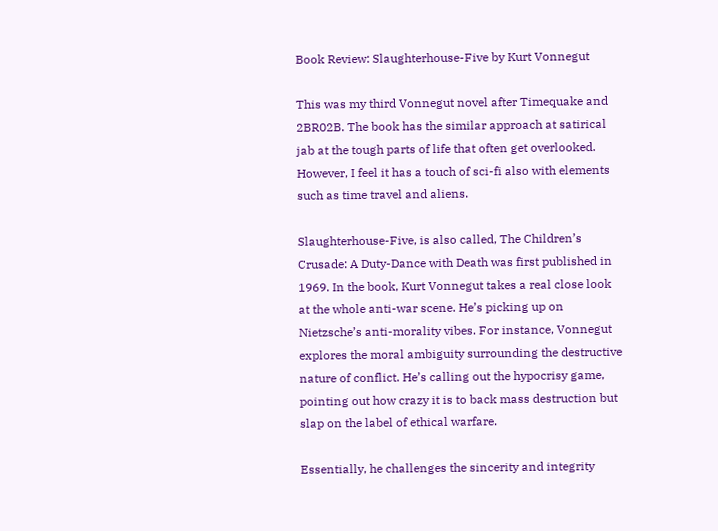Book Review: Slaughterhouse-Five by Kurt Vonnegut

This was my third Vonnegut novel after Timequake and 2BR02B. The book has the similar approach at satirical jab at the tough parts of life that often get overlooked. However, I feel it has a touch of sci-fi also with elements such as time travel and aliens.

Slaughterhouse-Five, is also called, The Children’s Crusade: A Duty-Dance with Death was first published in 1969. In the book, Kurt Vonnegut takes a real close look at the whole anti-war scene. He’s picking up on Nietzsche’s anti-morality vibes. For instance, Vonnegut explores the moral ambiguity surrounding the destructive nature of conflict. He’s calling out the hypocrisy game, pointing out how crazy it is to back mass destruction but slap on the label of ethical warfare.

Essentially, he challenges the sincerity and integrity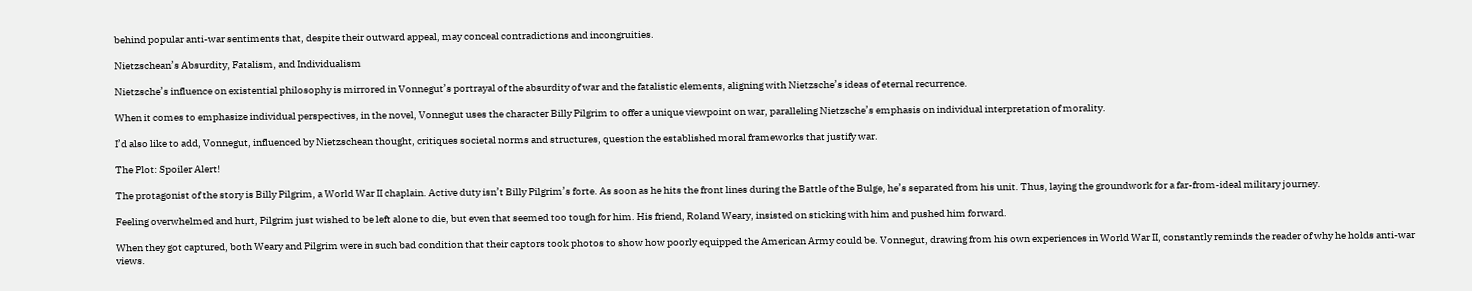behind popular anti-war sentiments that, despite their outward appeal, may conceal contradictions and incongruities.

Nietzschean’s Absurdity, Fatalism, and Individualism

Nietzsche’s influence on existential philosophy is mirrored in Vonnegut’s portrayal of the absurdity of war and the fatalistic elements, aligning with Nietzsche’s ideas of eternal recurrence.

When it comes to emphasize individual perspectives, in the novel, Vonnegut uses the character Billy Pilgrim to offer a unique viewpoint on war, paralleling Nietzsche’s emphasis on individual interpretation of morality.

I’d also like to add, Vonnegut, influenced by Nietzschean thought, critiques societal norms and structures, question the established moral frameworks that justify war.

The Plot: Spoiler Alert!

The protagonist of the story is Billy Pilgrim, a World War II chaplain. Active duty isn’t Billy Pilgrim’s forte. As soon as he hits the front lines during the Battle of the Bulge, he’s separated from his unit. Thus, laying the groundwork for a far-from-ideal military journey.

Feeling overwhelmed and hurt, Pilgrim just wished to be left alone to die, but even that seemed too tough for him. His friend, Roland Weary, insisted on sticking with him and pushed him forward.

When they got captured, both Weary and Pilgrim were in such bad condition that their captors took photos to show how poorly equipped the American Army could be. Vonnegut, drawing from his own experiences in World War II, constantly reminds the reader of why he holds anti-war views.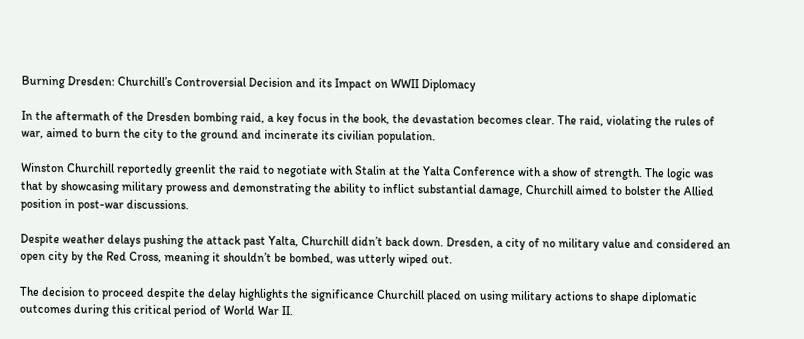Burning Dresden: Churchill’s Controversial Decision and its Impact on WWII Diplomacy

In the aftermath of the Dresden bombing raid, a key focus in the book, the devastation becomes clear. The raid, violating the rules of war, aimed to burn the city to the ground and incinerate its civilian population.

Winston Churchill reportedly greenlit the raid to negotiate with Stalin at the Yalta Conference with a show of strength. The logic was that by showcasing military prowess and demonstrating the ability to inflict substantial damage, Churchill aimed to bolster the Allied position in post-war discussions.

Despite weather delays pushing the attack past Yalta, Churchill didn’t back down. Dresden, a city of no military value and considered an open city by the Red Cross, meaning it shouldn’t be bombed, was utterly wiped out.

The decision to proceed despite the delay highlights the significance Churchill placed on using military actions to shape diplomatic outcomes during this critical period of World War II.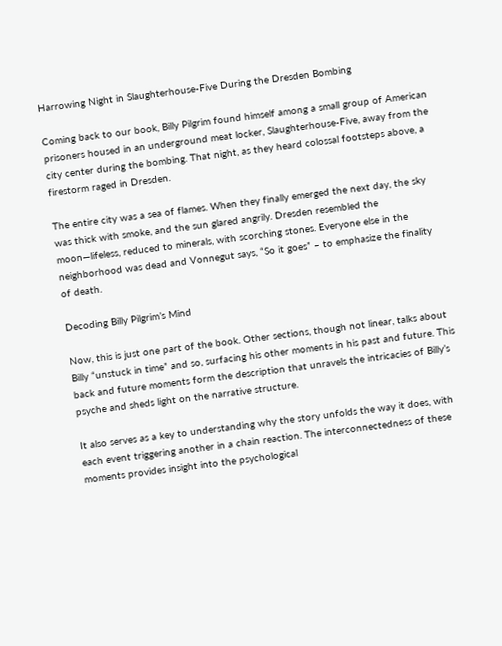Harrowing Night in Slaughterhouse-Five During the Dresden Bombing

Coming back to our book, Billy Pilgrim found himself among a small group of American prisoners housed in an underground meat locker, Slaughterhouse-Five, away from the city center during the bombing. That night, as they heard colossal footsteps above, a firestorm raged in Dresden.

The entire city was a sea of flames. When they finally emerged the next day, the sky was thick with smoke, and the sun glared angrily. Dresden resembled the moon—lifeless, reduced to minerals, with scorching stones. Everyone else in the neighborhood was dead and Vonnegut says, “So it goes” – to emphasize the finality of death.

Decoding Billy Pilgrim’s Mind

Now, this is just one part of the book. Other sections, though not linear, talks about Billy “unstuck in time” and so, surfacing his other moments in his past and future. This back and future moments form the description that unravels the intricacies of Billy’s psyche and sheds light on the narrative structure.

It also serves as a key to understanding why the story unfolds the way it does, with each event triggering another in a chain reaction. The interconnectedness of these moments provides insight into the psychological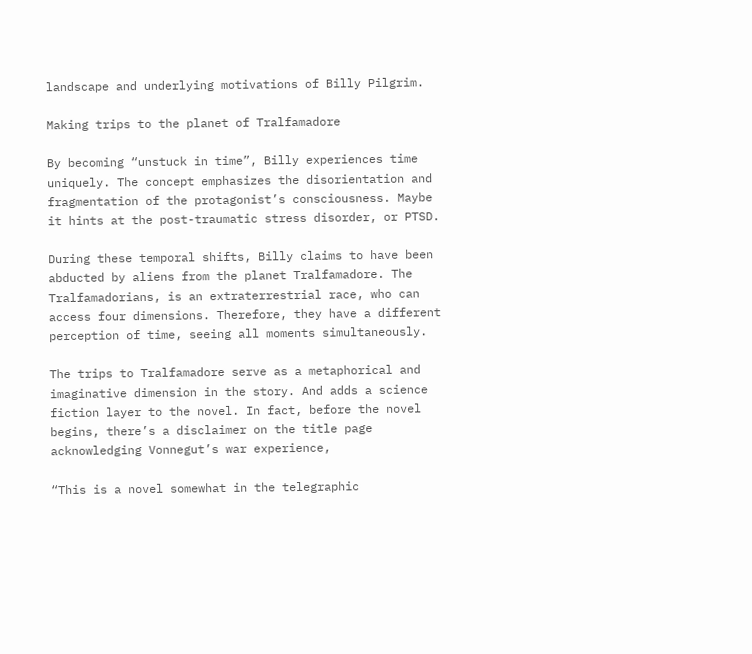landscape and underlying motivations of Billy Pilgrim.

Making trips to the planet of Tralfamadore

By becoming “unstuck in time”, Billy experiences time uniquely. The concept emphasizes the disorientation and fragmentation of the protagonist’s consciousness. Maybe it hints at the post-traumatic stress disorder, or PTSD.

During these temporal shifts, Billy claims to have been abducted by aliens from the planet Tralfamadore. The Tralfamadorians, is an extraterrestrial race, who can access four dimensions. Therefore, they have a different perception of time, seeing all moments simultaneously.

The trips to Tralfamadore serve as a metaphorical and imaginative dimension in the story. And adds a science fiction layer to the novel. In fact, before the novel begins, there’s a disclaimer on the title page acknowledging Vonnegut’s war experience,

“This is a novel somewhat in the telegraphic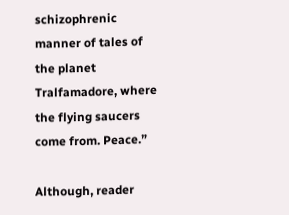schizophrenic manner of tales of the planet Tralfamadore, where the flying saucers come from. Peace.”

Although, reader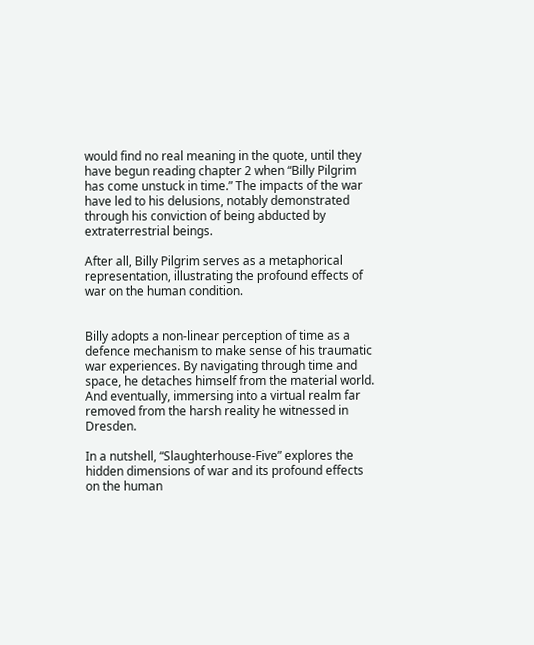would find no real meaning in the quote, until they have begun reading chapter 2 when “Billy Pilgrim has come unstuck in time.” The impacts of the war have led to his delusions, notably demonstrated through his conviction of being abducted by extraterrestrial beings.

After all, Billy Pilgrim serves as a metaphorical representation, illustrating the profound effects of war on the human condition.


Billy adopts a non-linear perception of time as a defence mechanism to make sense of his traumatic war experiences. By navigating through time and space, he detaches himself from the material world. And eventually, immersing into a virtual realm far removed from the harsh reality he witnessed in Dresden.

In a nutshell, “Slaughterhouse-Five” explores the hidden dimensions of war and its profound effects on the human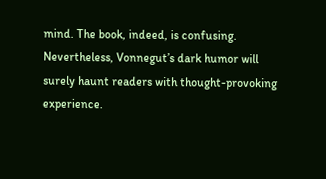mind. The book, indeed, is confusing. Nevertheless, Vonnegut’s dark humor will surely haunt readers with thought-provoking experience.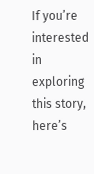If you’re interested in exploring this story, here’s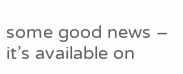some good news – it’s available on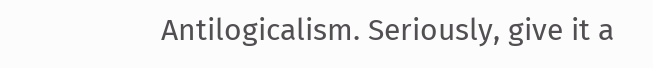Antilogicalism. Seriously, give it a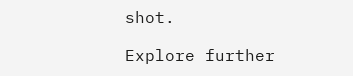shot.

Explore further